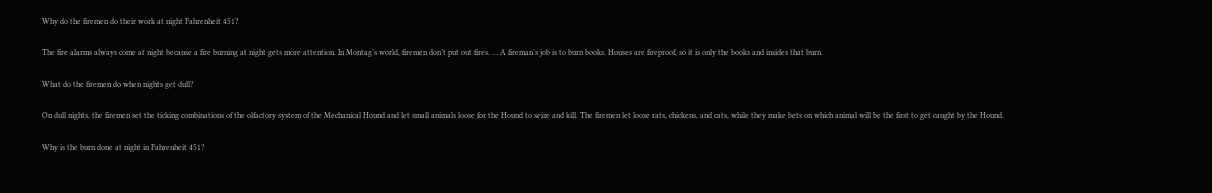Why do the firemen do their work at night Fahrenheit 451?

The fire alarms always come at night because a fire burning at night gets more attention. In Montag’s world, firemen don’t put out fires. … A fireman’s job is to burn books. Houses are fireproof, so it is only the books and insides that burn.

What do the firemen do when nights get dull?

On dull nights, the firemen set the ticking combinations of the olfactory system of the Mechanical Hound and let small animals loose for the Hound to seize and kill. The firemen let loose rats, chickens, and cats, while they make bets on which animal will be the first to get caught by the Hound.

Why is the burn done at night in Fahrenheit 451?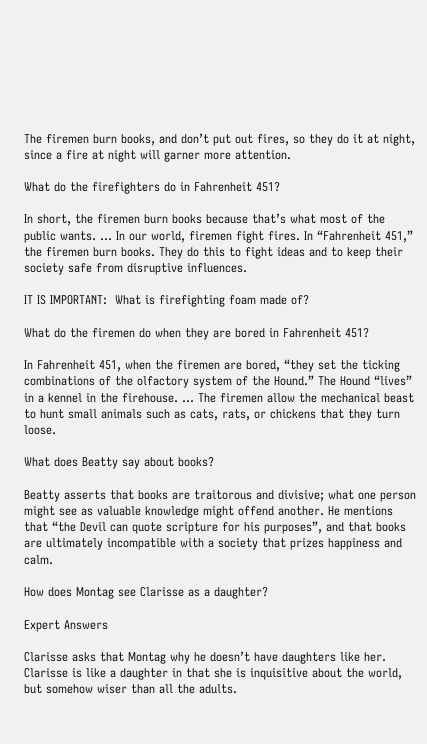The firemen burn books, and don’t put out fires, so they do it at night, since a fire at night will garner more attention.

What do the firefighters do in Fahrenheit 451?

In short, the firemen burn books because that’s what most of the public wants. … In our world, firemen fight fires. In “Fahrenheit 451,” the firemen burn books. They do this to fight ideas and to keep their society safe from disruptive influences.

IT IS IMPORTANT:  What is firefighting foam made of?

What do the firemen do when they are bored in Fahrenheit 451?

In Fahrenheit 451, when the firemen are bored, “they set the ticking combinations of the olfactory system of the Hound.” The Hound “lives” in a kennel in the firehouse. … The firemen allow the mechanical beast to hunt small animals such as cats, rats, or chickens that they turn loose.

What does Beatty say about books?

Beatty asserts that books are traitorous and divisive; what one person might see as valuable knowledge might offend another. He mentions that “the Devil can quote scripture for his purposes”, and that books are ultimately incompatible with a society that prizes happiness and calm.

How does Montag see Clarisse as a daughter?

Expert Answers

Clarisse asks that Montag why he doesn’t have daughters like her. Clarisse is like a daughter in that she is inquisitive about the world, but somehow wiser than all the adults.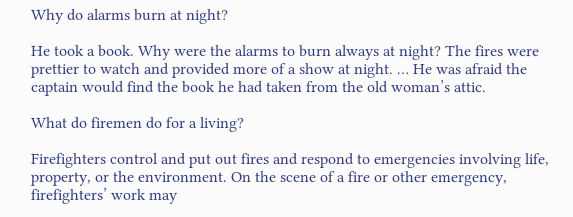Why do alarms burn at night?

He took a book. Why were the alarms to burn always at night? The fires were prettier to watch and provided more of a show at night. … He was afraid the captain would find the book he had taken from the old woman’s attic.

What do firemen do for a living?

Firefighters control and put out fires and respond to emergencies involving life, property, or the environment. On the scene of a fire or other emergency, firefighters’ work may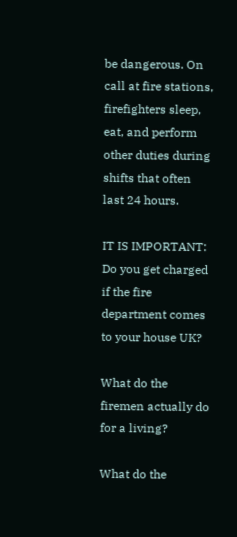be dangerous. On call at fire stations, firefighters sleep, eat, and perform other duties during shifts that often last 24 hours.

IT IS IMPORTANT:  Do you get charged if the fire department comes to your house UK?

What do the firemen actually do for a living?

What do the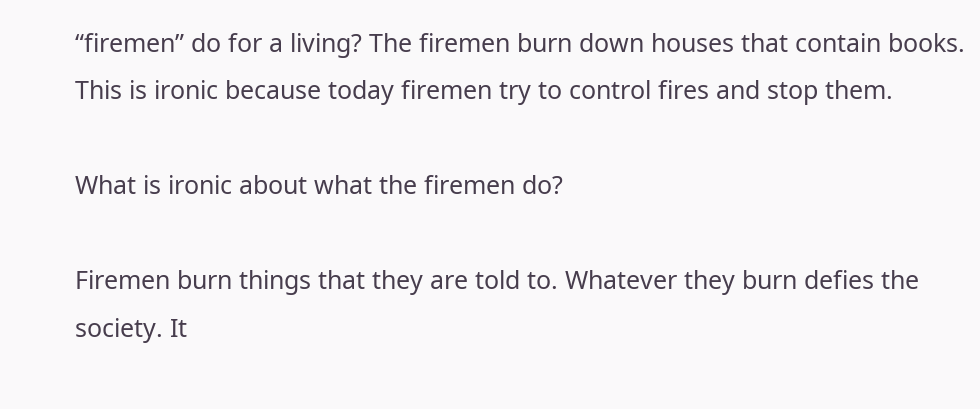“firemen” do for a living? The firemen burn down houses that contain books. This is ironic because today firemen try to control fires and stop them.

What is ironic about what the firemen do?

Firemen burn things that they are told to. Whatever they burn defies the society. It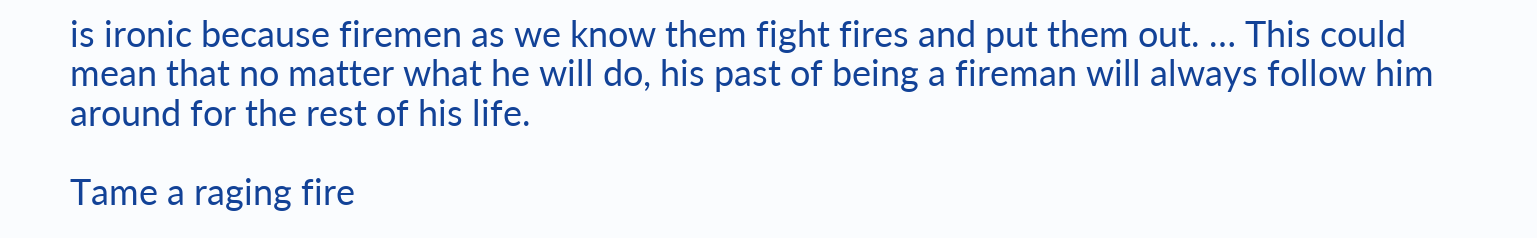is ironic because firemen as we know them fight fires and put them out. … This could mean that no matter what he will do, his past of being a fireman will always follow him around for the rest of his life.

Tame a raging fire